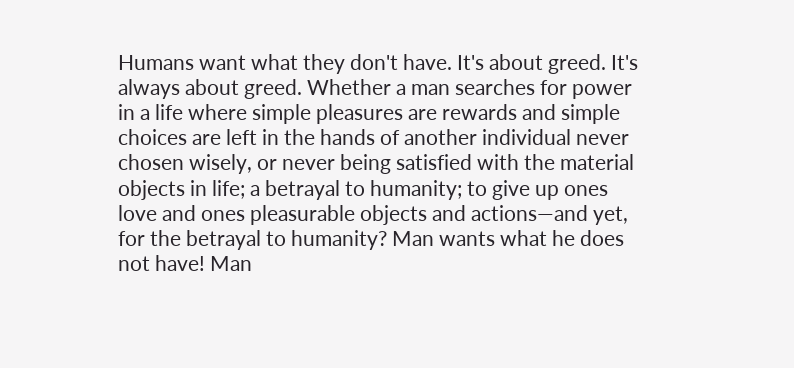Humans want what they don't have. It's about greed. It's always about greed. Whether a man searches for power in a life where simple pleasures are rewards and simple choices are left in the hands of another individual never chosen wisely, or never being satisfied with the material objects in life; a betrayal to humanity; to give up ones love and ones pleasurable objects and actions—and yet, for the betrayal to humanity? Man wants what he does not have! Man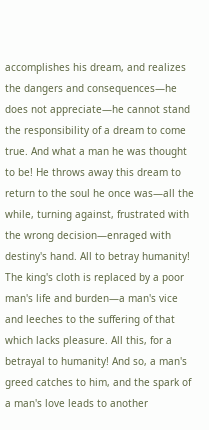accomplishes his dream, and realizes the dangers and consequences—he does not appreciate—he cannot stand the responsibility of a dream to come true. And what a man he was thought to be! He throws away this dream to return to the soul he once was—all the while, turning against, frustrated with the wrong decision—enraged with destiny's hand. All to betray humanity! The king's cloth is replaced by a poor man's life and burden—a man's vice and leeches to the suffering of that which lacks pleasure. All this, for a betrayal to humanity! And so, a man's greed catches to him, and the spark of a man's love leads to another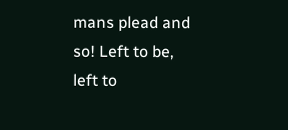mans plead and so! Left to be, left to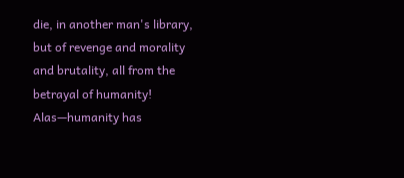die, in another man's library, but of revenge and morality and brutality, all from the betrayal of humanity! Alas—humanity has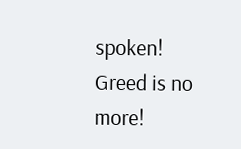spoken! Greed is no more!